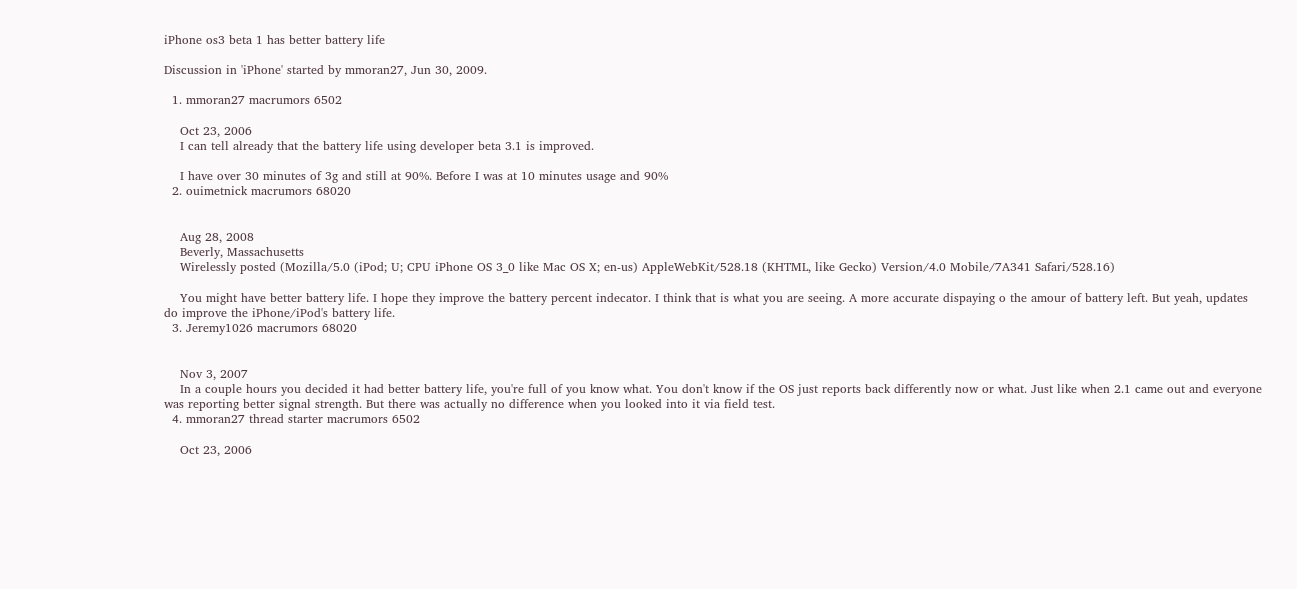iPhone os3 beta 1 has better battery life

Discussion in 'iPhone' started by mmoran27, Jun 30, 2009.

  1. mmoran27 macrumors 6502

    Oct 23, 2006
    I can tell already that the battery life using developer beta 3.1 is improved.

    I have over 30 minutes of 3g and still at 90%. Before I was at 10 minutes usage and 90%
  2. ouimetnick macrumors 68020


    Aug 28, 2008
    Beverly, Massachusetts
    Wirelessly posted (Mozilla/5.0 (iPod; U; CPU iPhone OS 3_0 like Mac OS X; en-us) AppleWebKit/528.18 (KHTML, like Gecko) Version/4.0 Mobile/7A341 Safari/528.16)

    You might have better battery life. I hope they improve the battery percent indecator. I think that is what you are seeing. A more accurate dispaying o the amour of battery left. But yeah, updates do improve the iPhone/iPod's battery life.
  3. Jeremy1026 macrumors 68020


    Nov 3, 2007
    In a couple hours you decided it had better battery life, you're full of you know what. You don't know if the OS just reports back differently now or what. Just like when 2.1 came out and everyone was reporting better signal strength. But there was actually no difference when you looked into it via field test.
  4. mmoran27 thread starter macrumors 6502

    Oct 23, 2006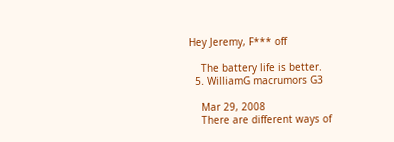Hey Jeremy, F*** off

    The battery life is better.
  5. WilliamG macrumors G3

    Mar 29, 2008
    There are different ways of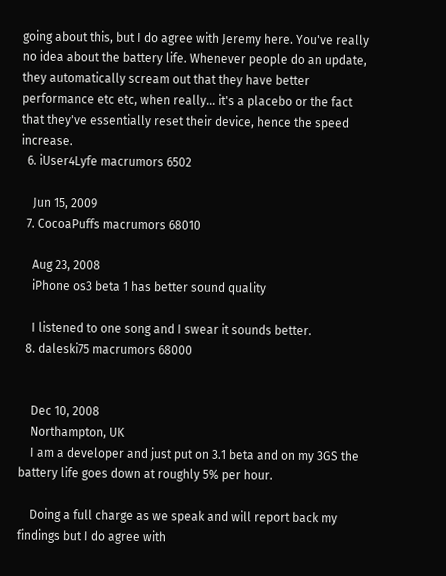going about this, but I do agree with Jeremy here. You've really no idea about the battery life. Whenever people do an update, they automatically scream out that they have better performance etc etc, when really... it's a placebo or the fact that they've essentially reset their device, hence the speed increase.
  6. iUser4Lyfe macrumors 6502

    Jun 15, 2009
  7. CocoaPuffs macrumors 68010

    Aug 23, 2008
    iPhone os3 beta 1 has better sound quality

    I listened to one song and I swear it sounds better.
  8. daleski75 macrumors 68000


    Dec 10, 2008
    Northampton, UK
    I am a developer and just put on 3.1 beta and on my 3GS the battery life goes down at roughly 5% per hour.

    Doing a full charge as we speak and will report back my findings but I do agree with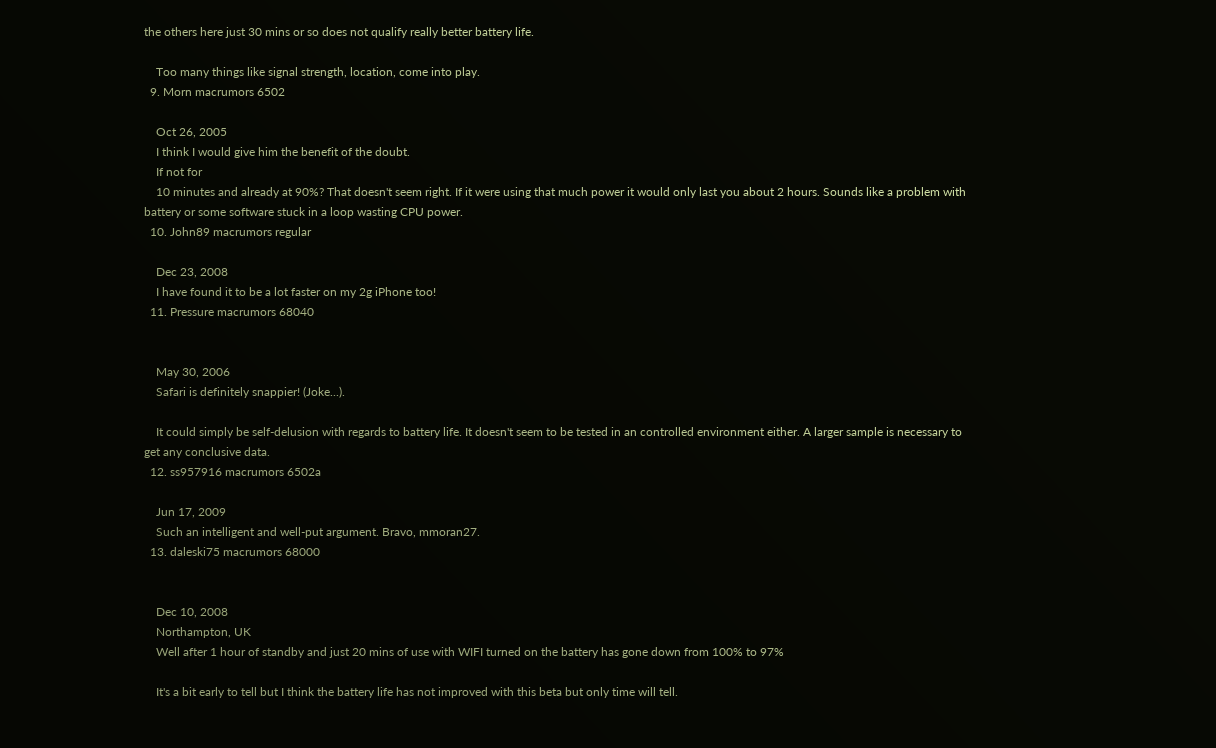the others here just 30 mins or so does not qualify really better battery life.

    Too many things like signal strength, location, come into play.
  9. Morn macrumors 6502

    Oct 26, 2005
    I think I would give him the benefit of the doubt.
    If not for
    10 minutes and already at 90%? That doesn't seem right. If it were using that much power it would only last you about 2 hours. Sounds like a problem with battery or some software stuck in a loop wasting CPU power.
  10. John89 macrumors regular

    Dec 23, 2008
    I have found it to be a lot faster on my 2g iPhone too!
  11. Pressure macrumors 68040


    May 30, 2006
    Safari is definitely snappier! (Joke...).

    It could simply be self-delusion with regards to battery life. It doesn't seem to be tested in an controlled environment either. A larger sample is necessary to get any conclusive data.
  12. ss957916 macrumors 6502a

    Jun 17, 2009
    Such an intelligent and well-put argument. Bravo, mmoran27.
  13. daleski75 macrumors 68000


    Dec 10, 2008
    Northampton, UK
    Well after 1 hour of standby and just 20 mins of use with WIFI turned on the battery has gone down from 100% to 97%

    It's a bit early to tell but I think the battery life has not improved with this beta but only time will tell.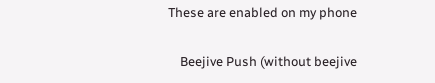These are enabled on my phone

    Beejive Push (without beejive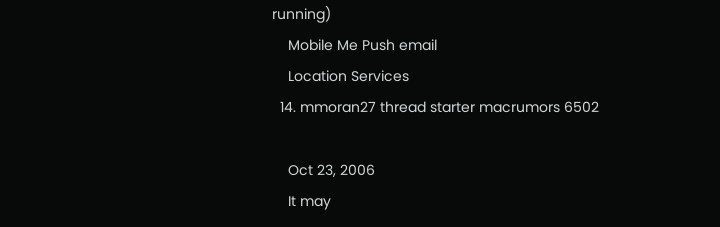running)
    Mobile Me Push email
    Location Services
  14. mmoran27 thread starter macrumors 6502

    Oct 23, 2006
    It may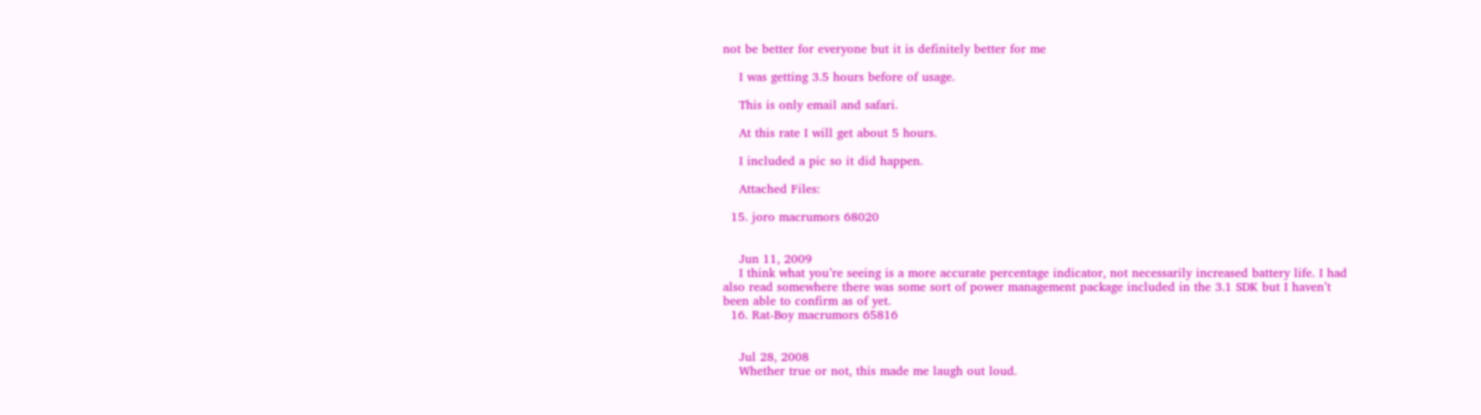not be better for everyone but it is definitely better for me

    I was getting 3.5 hours before of usage.

    This is only email and safari.

    At this rate I will get about 5 hours.

    I included a pic so it did happen.

    Attached Files:

  15. joro macrumors 68020


    Jun 11, 2009
    I think what you’re seeing is a more accurate percentage indicator, not necessarily increased battery life. I had also read somewhere there was some sort of power management package included in the 3.1 SDK but I haven’t been able to confirm as of yet.
  16. Rat-Boy macrumors 65816


    Jul 28, 2008
    Whether true or not, this made me laugh out loud.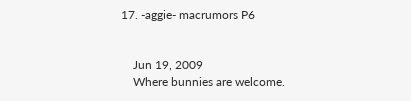17. -aggie- macrumors P6


    Jun 19, 2009
    Where bunnies are welcome.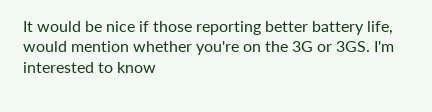It would be nice if those reporting better battery life, would mention whether you're on the 3G or 3GS. I'm interested to know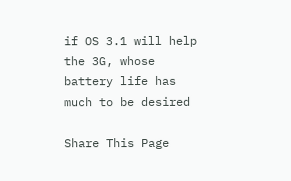if OS 3.1 will help the 3G, whose battery life has much to be desired

Share This Page